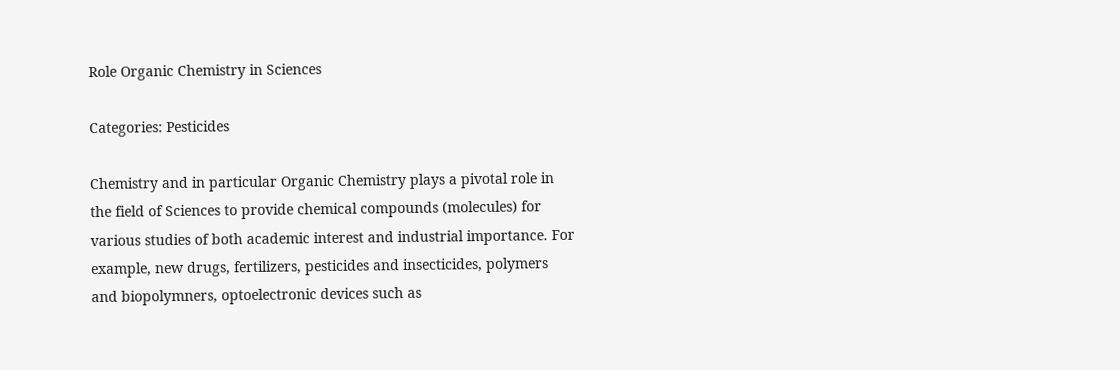Role Organic Chemistry in Sciences

Categories: Pesticides

Chemistry and in particular Organic Chemistry plays a pivotal role in the field of Sciences to provide chemical compounds (molecules) for various studies of both academic interest and industrial importance. For example, new drugs, fertilizers, pesticides and insecticides, polymers and biopolymners, optoelectronic devices such as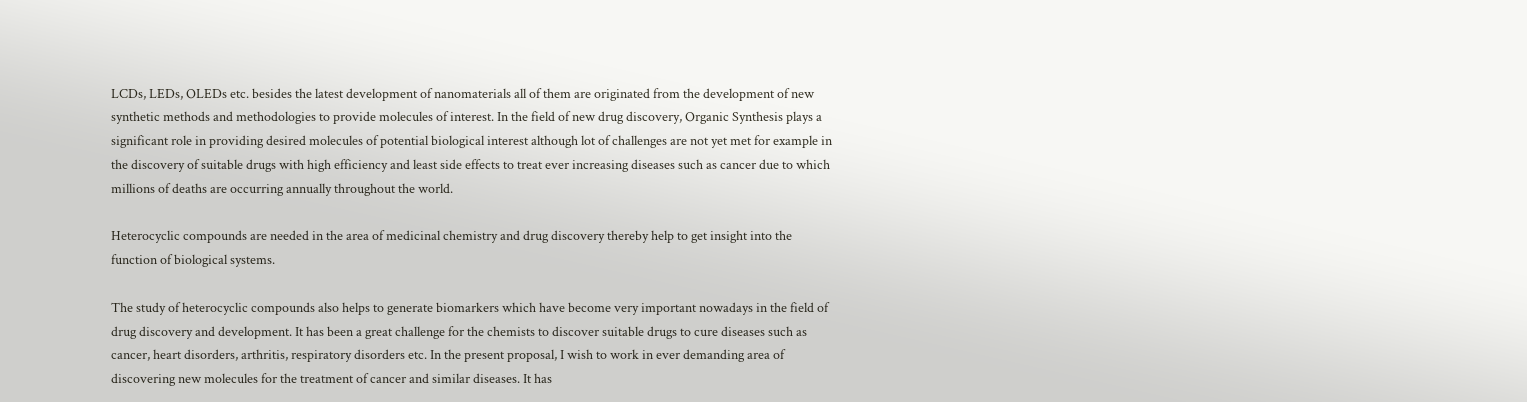LCDs, LEDs, OLEDs etc. besides the latest development of nanomaterials all of them are originated from the development of new synthetic methods and methodologies to provide molecules of interest. In the field of new drug discovery, Organic Synthesis plays a significant role in providing desired molecules of potential biological interest although lot of challenges are not yet met for example in the discovery of suitable drugs with high efficiency and least side effects to treat ever increasing diseases such as cancer due to which millions of deaths are occurring annually throughout the world.

Heterocyclic compounds are needed in the area of medicinal chemistry and drug discovery thereby help to get insight into the function of biological systems.

The study of heterocyclic compounds also helps to generate biomarkers which have become very important nowadays in the field of drug discovery and development. It has been a great challenge for the chemists to discover suitable drugs to cure diseases such as cancer, heart disorders, arthritis, respiratory disorders etc. In the present proposal, I wish to work in ever demanding area of discovering new molecules for the treatment of cancer and similar diseases. It has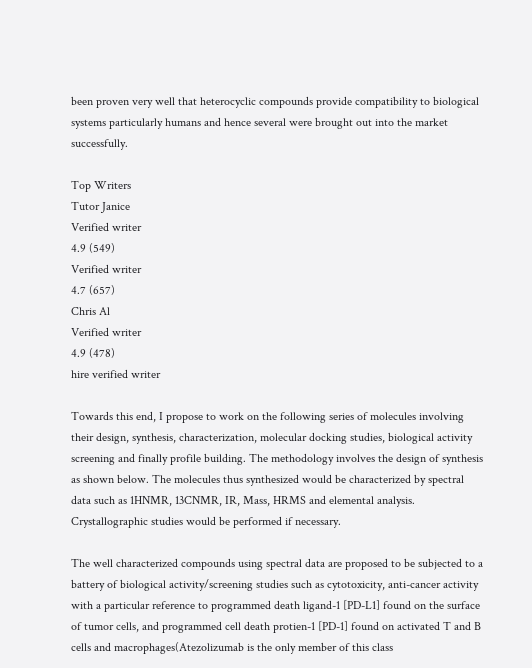been proven very well that heterocyclic compounds provide compatibility to biological systems particularly humans and hence several were brought out into the market successfully.

Top Writers
Tutor Janice
Verified writer
4.9 (549)
Verified writer
4.7 (657)
Chris Al
Verified writer
4.9 (478)
hire verified writer

Towards this end, I propose to work on the following series of molecules involving their design, synthesis, characterization, molecular docking studies, biological activity screening and finally profile building. The methodology involves the design of synthesis as shown below. The molecules thus synthesized would be characterized by spectral data such as 1HNMR, 13CNMR, IR, Mass, HRMS and elemental analysis. Crystallographic studies would be performed if necessary.

The well characterized compounds using spectral data are proposed to be subjected to a battery of biological activity/screening studies such as cytotoxicity, anti-cancer activity with a particular reference to programmed death ligand-1 [PD-L1] found on the surface of tumor cells, and programmed cell death protien-1 [PD-1] found on activated T and B cells and macrophages(Atezolizumab is the only member of this class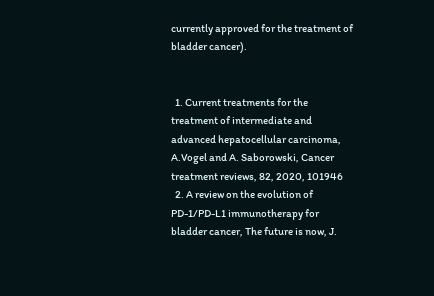currently approved for the treatment of bladder cancer).


  1. Current treatments for the treatment of intermediate and advanced hepatocellular carcinoma, A.Vogel and A. Saborowski, Cancer treatment reviews, 82, 2020, 101946
  2. A review on the evolution of PD-1/PD-L1 immunotherapy for bladder cancer, The future is now, J.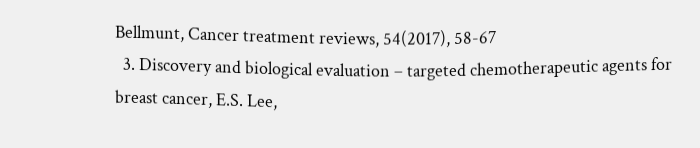Bellmunt, Cancer treatment reviews, 54(2017), 58-67
  3. Discovery and biological evaluation – targeted chemotherapeutic agents for breast cancer, E.S. Lee,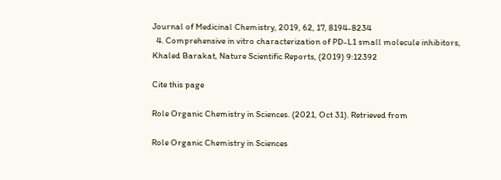Journal of Medicinal Chemistry, 2019, 62, 17, 8194-8234
  4. Comprehensive in vitro characterization of PD-L1 small molecule inhibitors, Khaled Barakat, Nature Scientific Reports, (2019) 9:12392

Cite this page

Role Organic Chemistry in Sciences. (2021, Oct 31). Retrieved from

Role Organic Chemistry in Sciences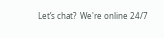Let’s chat?  We're online 24/7